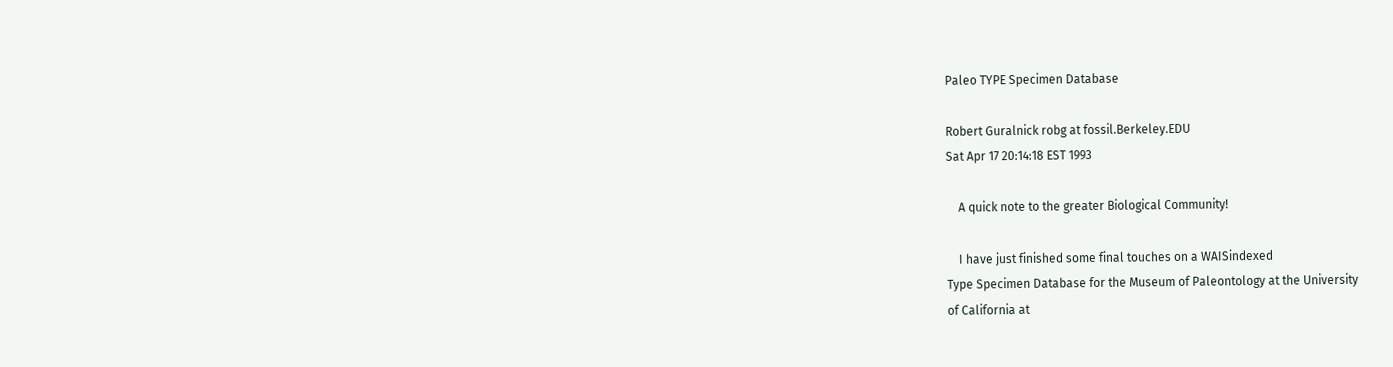Paleo TYPE Specimen Database

Robert Guralnick robg at fossil.Berkeley.EDU
Sat Apr 17 20:14:18 EST 1993

    A quick note to the greater Biological Community!

    I have just finished some final touches on a WAISindexed
Type Specimen Database for the Museum of Paleontology at the University
of California at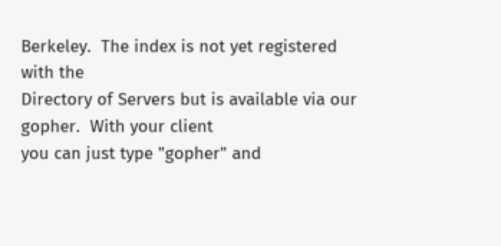Berkeley.  The index is not yet registered with the
Directory of Servers but is available via our gopher.  With your client
you can just type "gopher" and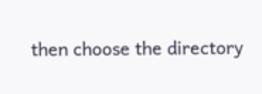then choose the directory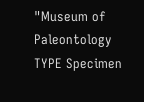"Museum of Paleontology TYPE Specimen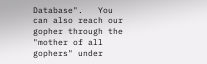Database".   You can also reach our
gopher through the "mother of all gophers" under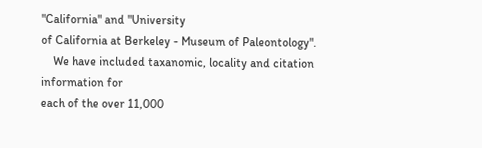"California" and "University
of California at Berkeley - Museum of Paleontology".
    We have included taxanomic, locality and citation information for
each of the over 11,000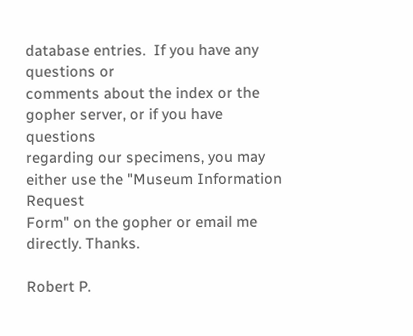database entries.  If you have any questions or
comments about the index or the gopher server, or if you have questions
regarding our specimens, you may either use the "Museum Information Request
Form" on the gopher or email me directly. Thanks.

Robert P.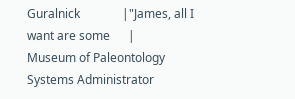Guralnick              |"James, all I want are some      |
Museum of Paleontology Systems Administrator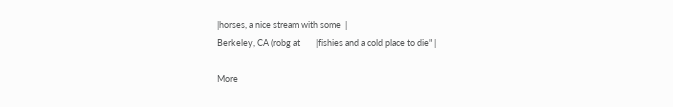|horses, a nice stream with some  |
Berkeley, CA (robg at        |fishies and a cold place to die" |

More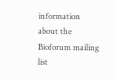information about the Bioforum mailing list